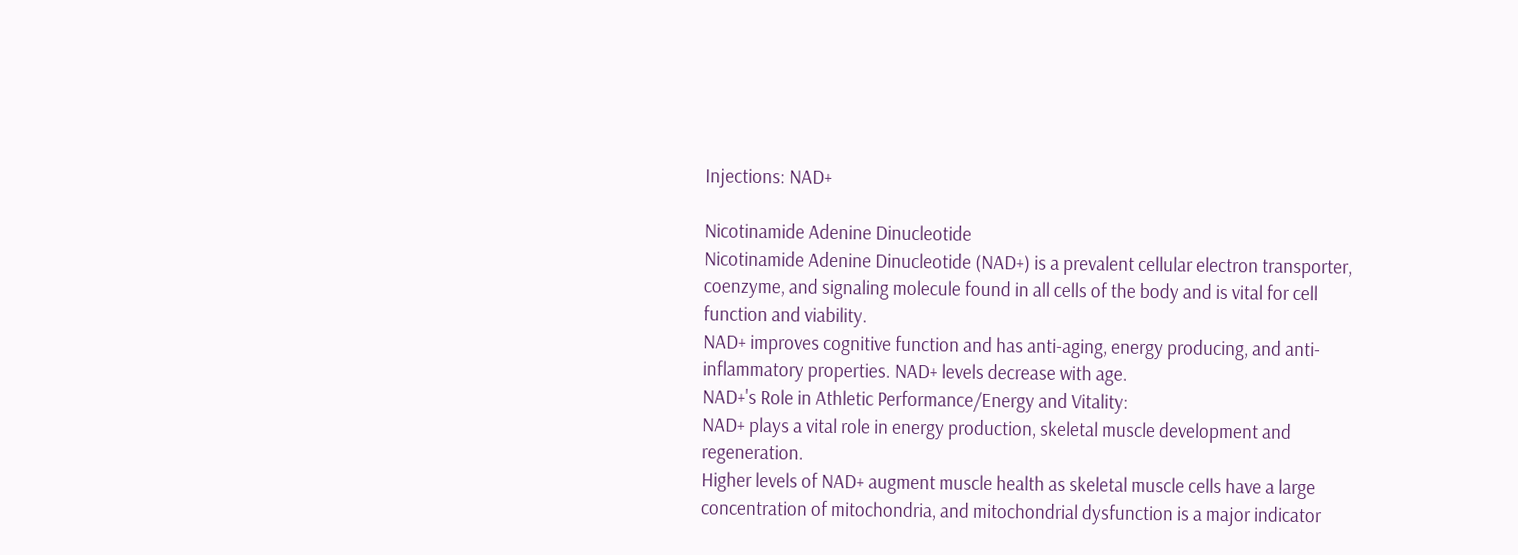Injections: NAD+

Nicotinamide Adenine Dinucleotide
Nicotinamide Adenine Dinucleotide (NAD+) is a prevalent cellular electron transporter, coenzyme, and signaling molecule found in all cells of the body and is vital for cell function and viability.
NAD+ improves cognitive function and has anti-aging, energy producing, and anti-inflammatory properties. NAD+ levels decrease with age.
NAD+'s Role in Athletic Performance/Energy and Vitality:
NAD+ plays a vital role in energy production, skeletal muscle development and regeneration.
Higher levels of NAD+ augment muscle health as skeletal muscle cells have a large concentration of mitochondria, and mitochondrial dysfunction is a major indicator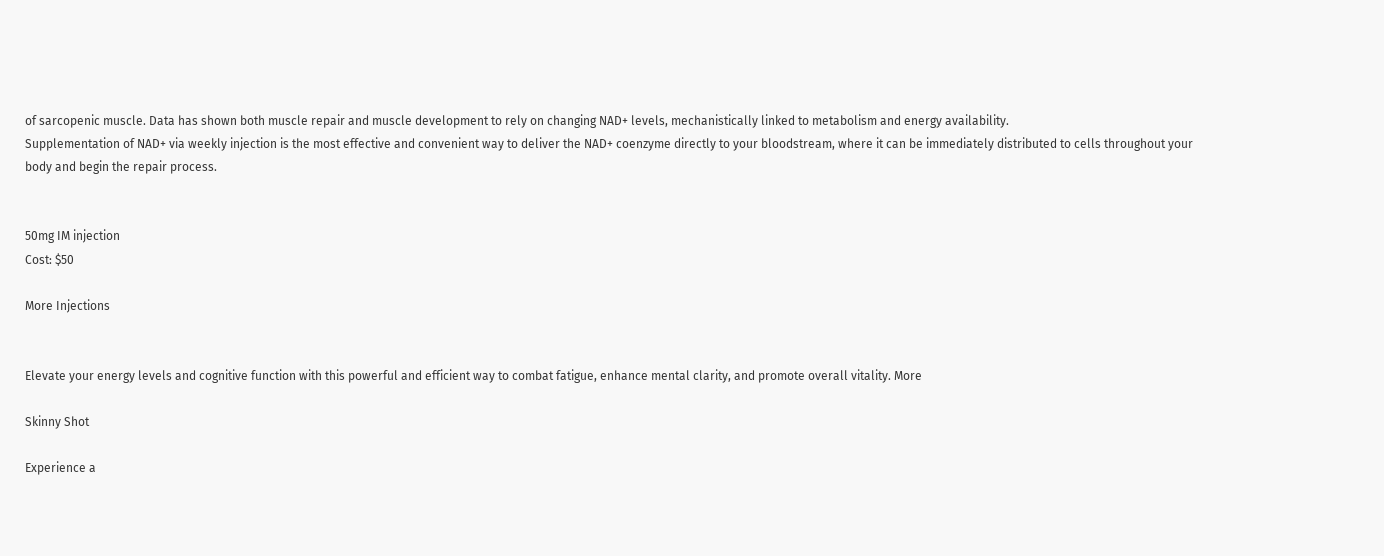of sarcopenic muscle. Data has shown both muscle repair and muscle development to rely on changing NAD+ levels, mechanistically linked to metabolism and energy availability.
Supplementation of NAD+ via weekly injection is the most effective and convenient way to deliver the NAD+ coenzyme directly to your bloodstream, where it can be immediately distributed to cells throughout your body and begin the repair process.


50mg IM injection
Cost: $50

More Injections


Elevate your energy levels and cognitive function with this powerful and efficient way to combat fatigue, enhance mental clarity, and promote overall vitality. More

Skinny Shot

Experience a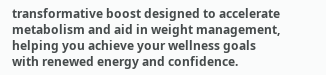transformative boost designed to accelerate metabolism and aid in weight management, helping you achieve your wellness goals with renewed energy and confidence.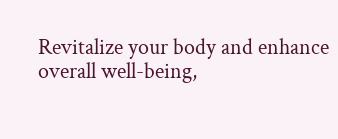Revitalize your body and enhance overall well-being,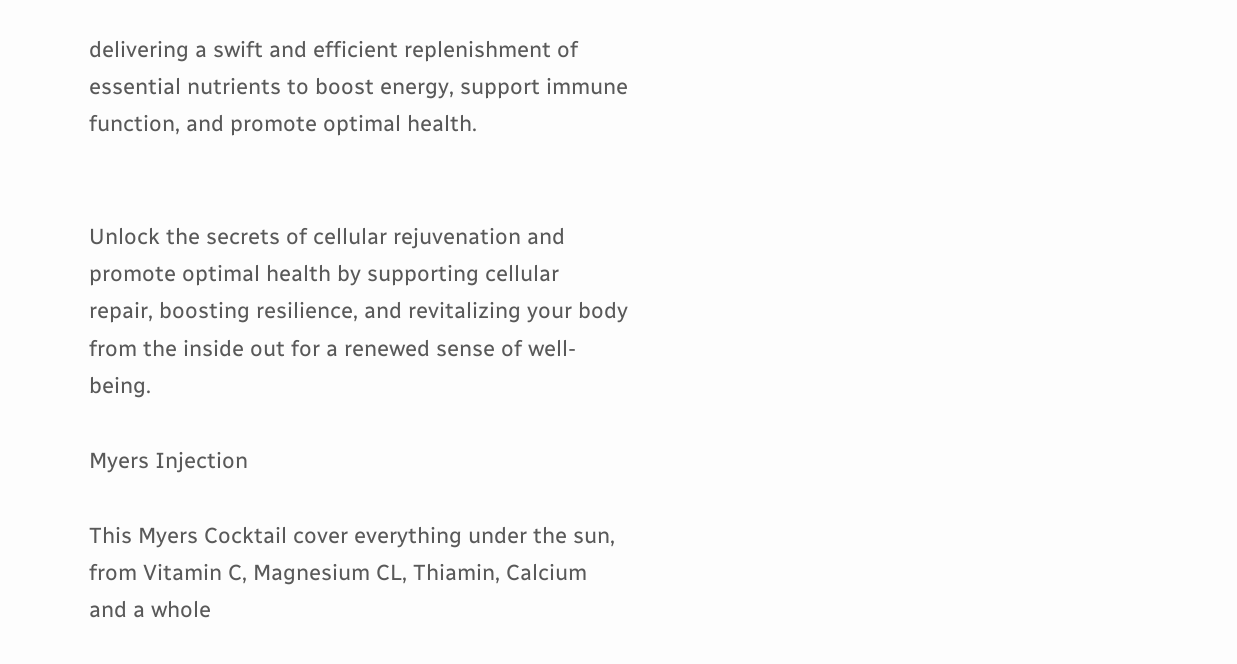delivering a swift and efficient replenishment of essential nutrients to boost energy, support immune function, and promote optimal health.


Unlock the secrets of cellular rejuvenation and promote optimal health by supporting cellular repair, boosting resilience, and revitalizing your body from the inside out for a renewed sense of well-being.

Myers Injection

This Myers Cocktail cover everything under the sun, from Vitamin C, Magnesium CL, Thiamin, Calcium and a whole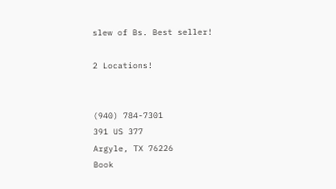slew of Bs. Best seller!

2 Locations!


(940) 784-7301
391 US 377
Argyle, TX 76226
Book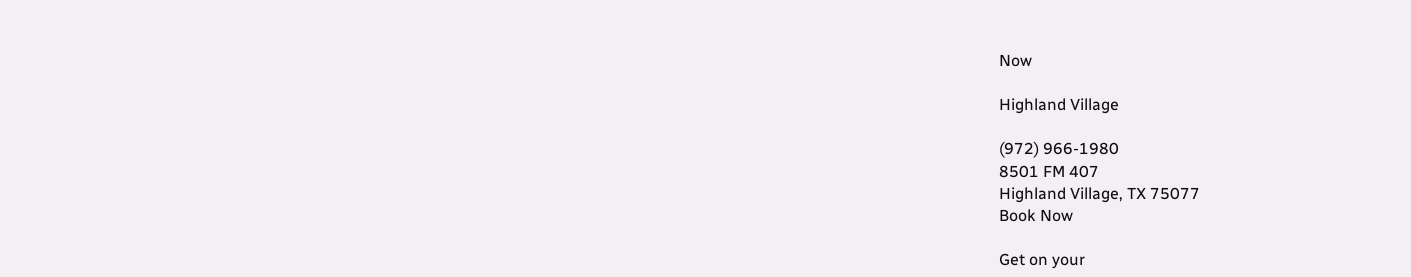Now

Highland Village

(972) 966-1980
8501 FM 407
Highland Village, TX 75077
Book Now

Get on your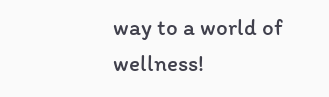way to a world of wellness!